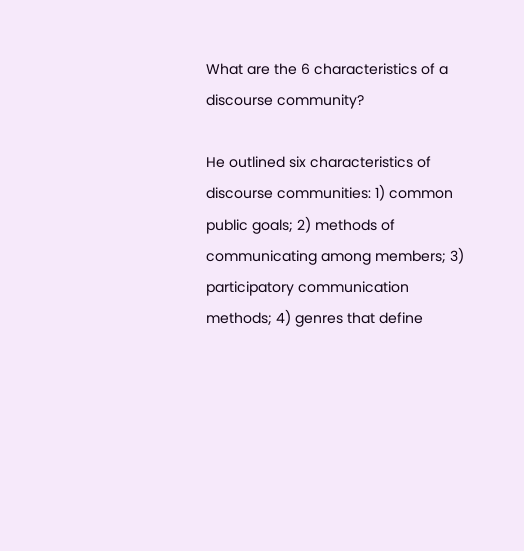What are the 6 characteristics of a discourse community?

He outlined six characteristics of discourse communities: 1) common public goals; 2) methods of communicating among members; 3) participatory communication methods; 4) genres that define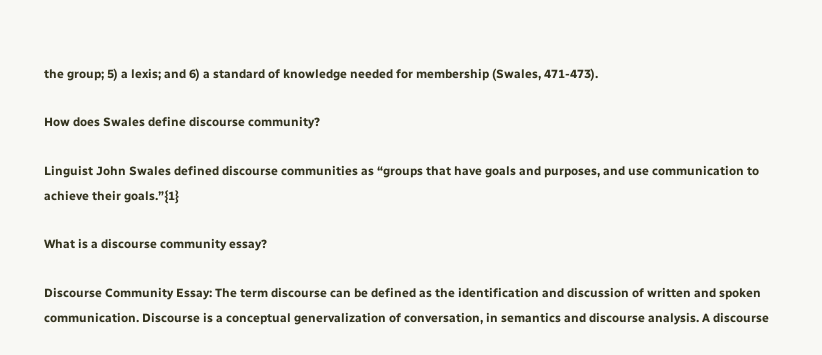the group; 5) a lexis; and 6) a standard of knowledge needed for membership (Swales, 471-473).

How does Swales define discourse community?

Linguist John Swales defined discourse communities as “groups that have goals and purposes, and use communication to achieve their goals.”{1}

What is a discourse community essay?

Discourse Community Essay: The term discourse can be defined as the identification and discussion of written and spoken communication. Discourse is a conceptual genervalization of conversation, in semantics and discourse analysis. A discourse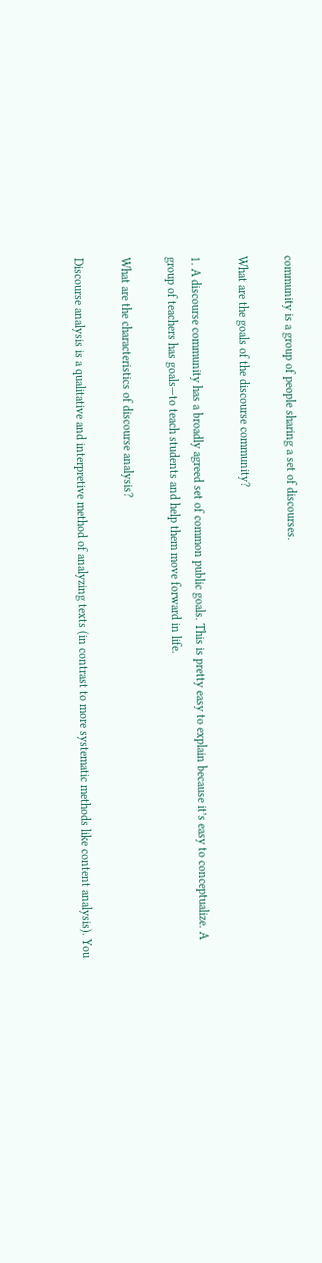community is a group of people sharing a set of discourses.

What are the goals of the discourse community?

1. A discourse community has a broadly agreed set of common public goals. This is pretty easy to explain because it’s easy to conceptualize. A group of teachers has goals—to teach students and help them move forward in life.

What are the characteristics of discourse analysis?

Discourse analysis is a qualitative and interpretive method of analyzing texts (in contrast to more systematic methods like content analysis). You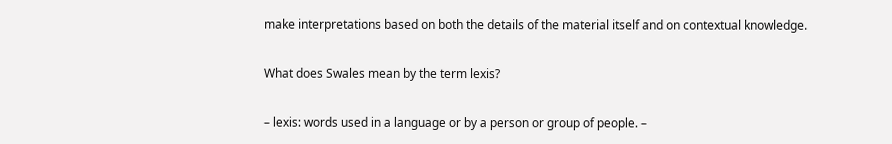make interpretations based on both the details of the material itself and on contextual knowledge.

What does Swales mean by the term lexis?

– lexis: words used in a language or by a person or group of people. –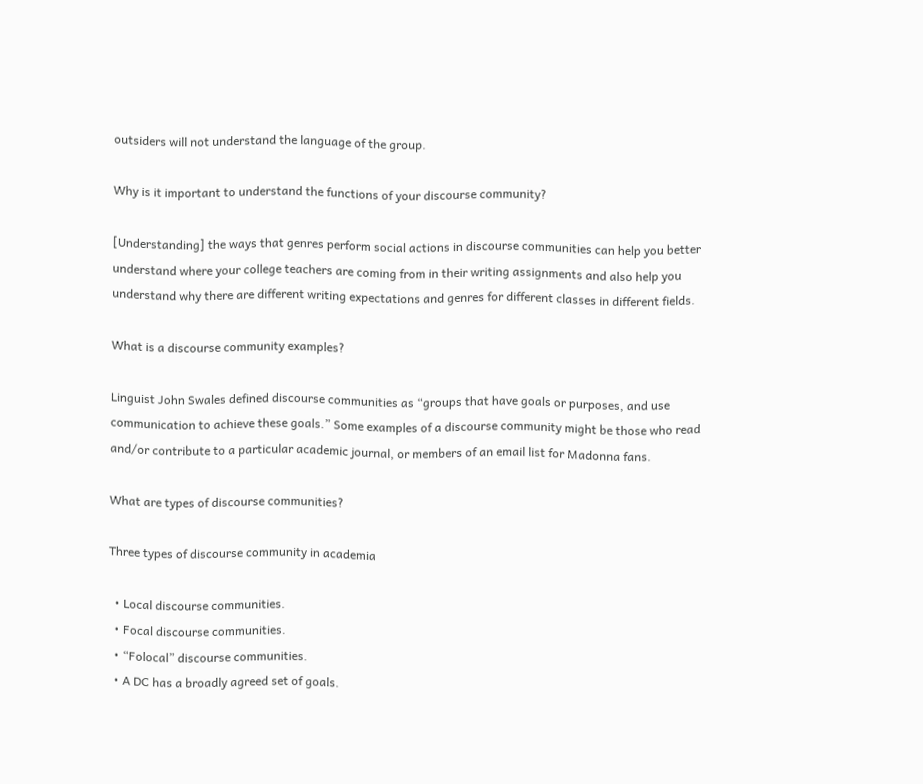outsiders will not understand the language of the group.

Why is it important to understand the functions of your discourse community?

[Understanding] the ways that genres perform social actions in discourse communities can help you better understand where your college teachers are coming from in their writing assignments and also help you understand why there are different writing expectations and genres for different classes in different fields.

What is a discourse community examples?

Linguist John Swales defined discourse communities as “groups that have goals or purposes, and use communication to achieve these goals.” Some examples of a discourse community might be those who read and/or contribute to a particular academic journal, or members of an email list for Madonna fans.

What are types of discourse communities?

Three types of discourse community in academia

  • Local discourse communities.
  • Focal discourse communities.
  • “Folocal” discourse communities.
  • A DC has a broadly agreed set of goals.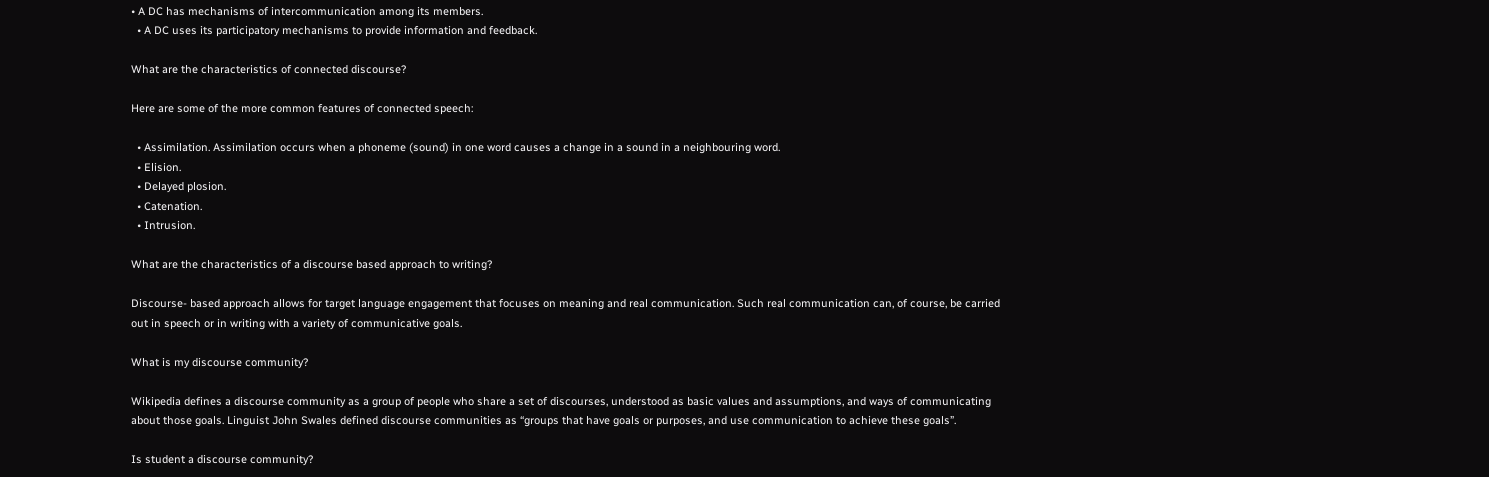• A DC has mechanisms of intercommunication among its members.
  • A DC uses its participatory mechanisms to provide information and feedback.

What are the characteristics of connected discourse?

Here are some of the more common features of connected speech:

  • Assimilation. Assimilation occurs when a phoneme (sound) in one word causes a change in a sound in a neighbouring word.
  • Elision.
  • Delayed plosion.
  • Catenation.
  • Intrusion.

What are the characteristics of a discourse based approach to writing?

Discourse- based approach allows for target language engagement that focuses on meaning and real communication. Such real communication can, of course, be carried out in speech or in writing with a variety of communicative goals.

What is my discourse community?

Wikipedia defines a discourse community as a group of people who share a set of discourses, understood as basic values and assumptions, and ways of communicating about those goals. Linguist John Swales defined discourse communities as “groups that have goals or purposes, and use communication to achieve these goals”.

Is student a discourse community?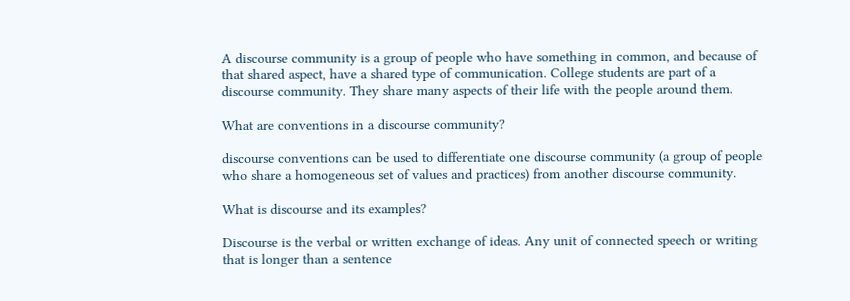A discourse community is a group of people who have something in common, and because of that shared aspect, have a shared type of communication. College students are part of a discourse community. They share many aspects of their life with the people around them.

What are conventions in a discourse community?

discourse conventions can be used to differentiate one discourse community (a group of people who share a homogeneous set of values and practices) from another discourse community.

What is discourse and its examples?

Discourse is the verbal or written exchange of ideas. Any unit of connected speech or writing that is longer than a sentence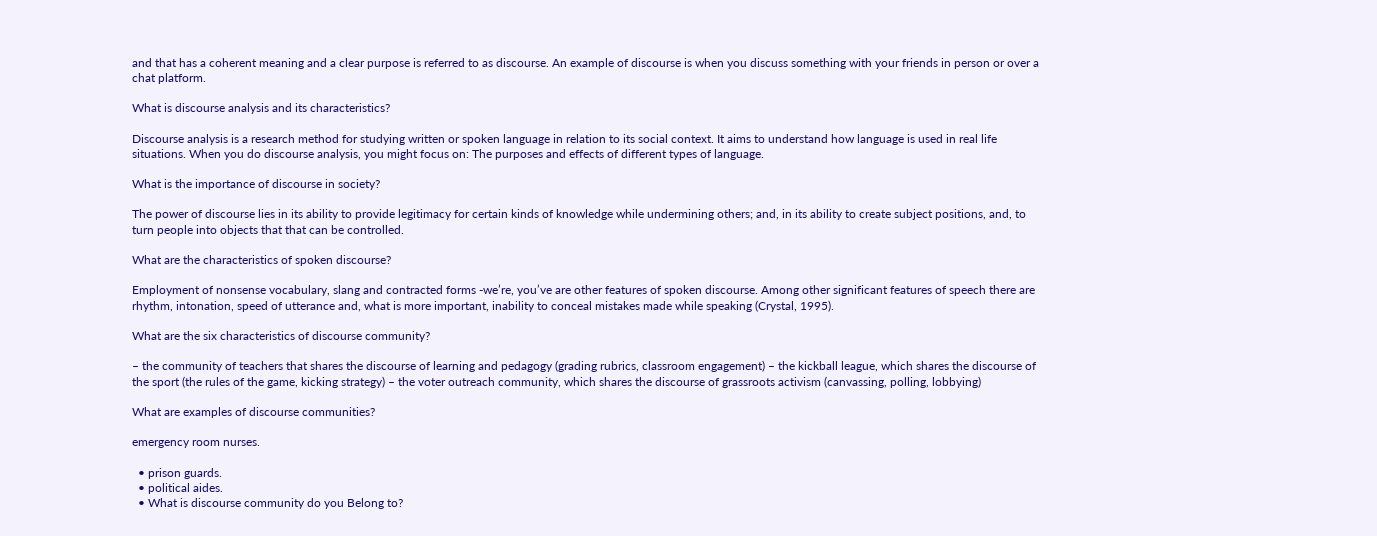and that has a coherent meaning and a clear purpose is referred to as discourse. An example of discourse is when you discuss something with your friends in person or over a chat platform.

What is discourse analysis and its characteristics?

Discourse analysis is a research method for studying written or spoken language in relation to its social context. It aims to understand how language is used in real life situations. When you do discourse analysis, you might focus on: The purposes and effects of different types of language.

What is the importance of discourse in society?

The power of discourse lies in its ability to provide legitimacy for certain kinds of knowledge while undermining others; and, in its ability to create subject positions, and, to turn people into objects that that can be controlled.

What are the characteristics of spoken discourse?

Employment of nonsense vocabulary, slang and contracted forms -we’re, you’ve are other features of spoken discourse. Among other significant features of speech there are rhythm, intonation, speed of utterance and, what is more important, inability to conceal mistakes made while speaking (Crystal, 1995).

What are the six characteristics of discourse community?

– the community of teachers that shares the discourse of learning and pedagogy (grading rubrics, classroom engagement) – the kickball league, which shares the discourse of the sport (the rules of the game, kicking strategy) – the voter outreach community, which shares the discourse of grassroots activism (canvassing, polling, lobbying)

What are examples of discourse communities?

emergency room nurses.

  • prison guards.
  • political aides.
  • What is discourse community do you Belong to?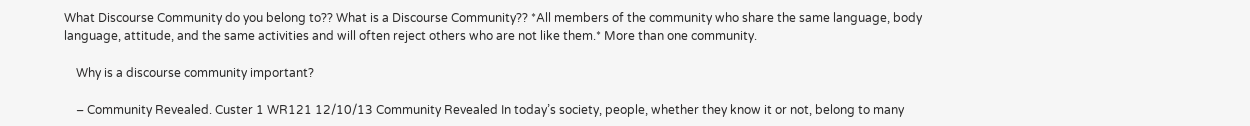What Discourse Community do you belong to?? What is a Discourse Community?? *All members of the community who share the same language, body language, attitude, and the same activities and will often reject others who are not like them.* More than one community.

    Why is a discourse community important?

    – Community Revealed. Custer 1 WR121 12/10/13 Community Revealed In today’s society, people, whether they know it or not, belong to many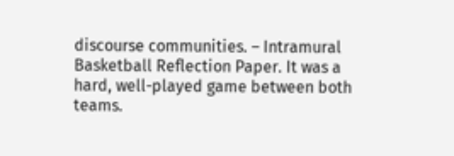discourse communities. – Intramural Basketball Reflection Paper. It was a hard, well-played game between both teams.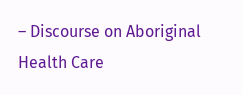– Discourse on Aboriginal Health Care